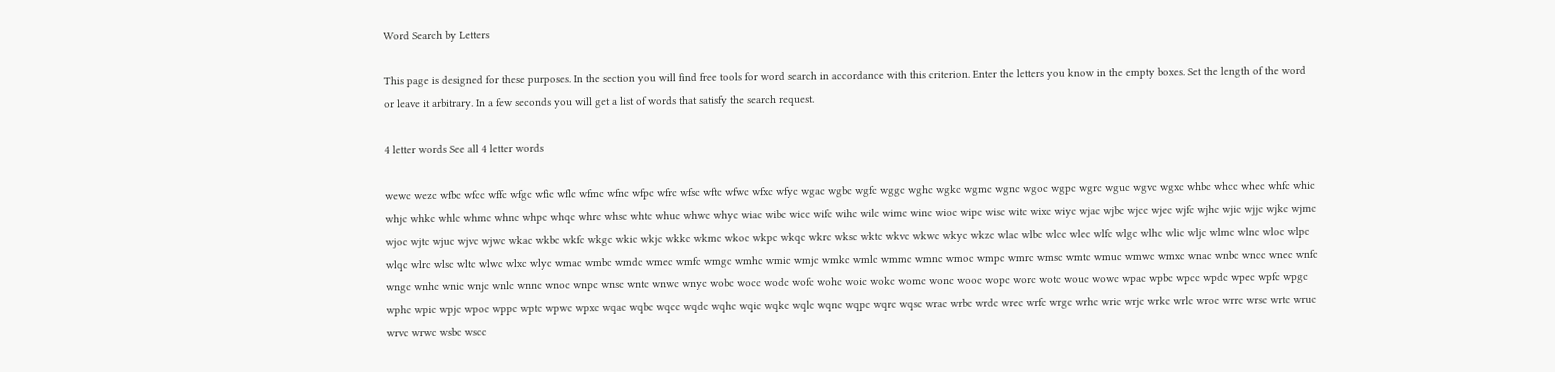Word Search by Letters

This page is designed for these purposes. In the section you will find free tools for word search in accordance with this criterion. Enter the letters you know in the empty boxes. Set the length of the word or leave it arbitrary. In a few seconds you will get a list of words that satisfy the search request.

4 letter words See all 4 letter words

wewc wezc wfbc wfcc wffc wfgc wfic wflc wfmc wfnc wfpc wfrc wfsc wftc wfwc wfxc wfyc wgac wgbc wgfc wggc wghc wgkc wgmc wgnc wgoc wgpc wgrc wguc wgvc wgxc whbc whcc whec whfc whic whjc whkc whlc whmc whnc whpc whqc whrc whsc whtc whuc whwc whyc wiac wibc wicc wifc wihc wilc wimc winc wioc wipc wisc witc wixc wiyc wjac wjbc wjcc wjec wjfc wjhc wjic wjjc wjkc wjmc wjoc wjtc wjuc wjvc wjwc wkac wkbc wkfc wkgc wkic wkjc wkkc wkmc wkoc wkpc wkqc wkrc wksc wktc wkvc wkwc wkyc wkzc wlac wlbc wlcc wlec wlfc wlgc wlhc wlic wljc wlmc wlnc wloc wlpc wlqc wlrc wlsc wltc wlwc wlxc wlyc wmac wmbc wmdc wmec wmfc wmgc wmhc wmic wmjc wmkc wmlc wmmc wmnc wmoc wmpc wmrc wmsc wmtc wmuc wmwc wmxc wnac wnbc wncc wnec wnfc wngc wnhc wnic wnjc wnlc wnnc wnoc wnpc wnsc wntc wnwc wnyc wobc wocc wodc wofc wohc woic wokc womc wonc wooc wopc worc wotc wouc wowc wpac wpbc wpcc wpdc wpec wpfc wpgc wphc wpic wpjc wpoc wppc wptc wpwc wpxc wqac wqbc wqcc wqdc wqhc wqic wqkc wqlc wqnc wqpc wqrc wqsc wrac wrbc wrdc wrec wrfc wrgc wrhc wric wrjc wrkc wrlc wroc wrrc wrsc wrtc wruc wrvc wrwc wsbc wscc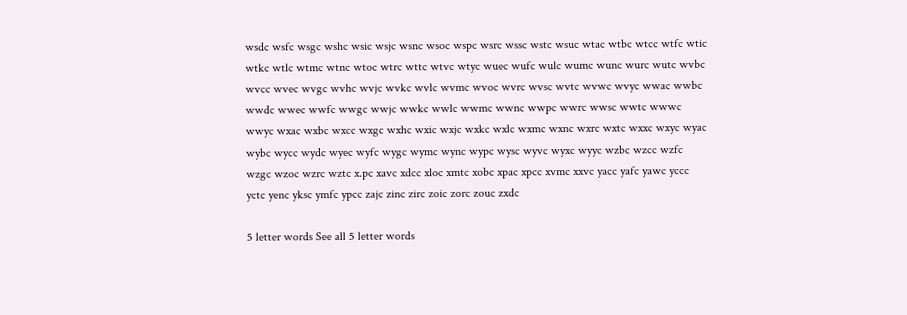wsdc wsfc wsgc wshc wsic wsjc wsnc wsoc wspc wsrc wssc wstc wsuc wtac wtbc wtcc wtfc wtic wtkc wtlc wtmc wtnc wtoc wtrc wttc wtvc wtyc wuec wufc wulc wumc wunc wurc wutc wvbc wvcc wvec wvgc wvhc wvjc wvkc wvlc wvmc wvoc wvrc wvsc wvtc wvwc wvyc wwac wwbc wwdc wwec wwfc wwgc wwjc wwkc wwlc wwmc wwnc wwpc wwrc wwsc wwtc wwwc wwyc wxac wxbc wxcc wxgc wxhc wxic wxjc wxkc wxlc wxmc wxnc wxrc wxtc wxxc wxyc wyac wybc wycc wydc wyec wyfc wygc wymc wync wypc wysc wyvc wyxc wyyc wzbc wzcc wzfc wzgc wzoc wzrc wztc x.pc xavc xdcc xloc xmtc xobc xpac xpcc xvmc xxvc yacc yafc yawc yccc yctc yenc yksc ymfc ypcc zajc zinc zirc zoic zorc zouc zxdc

5 letter words See all 5 letter words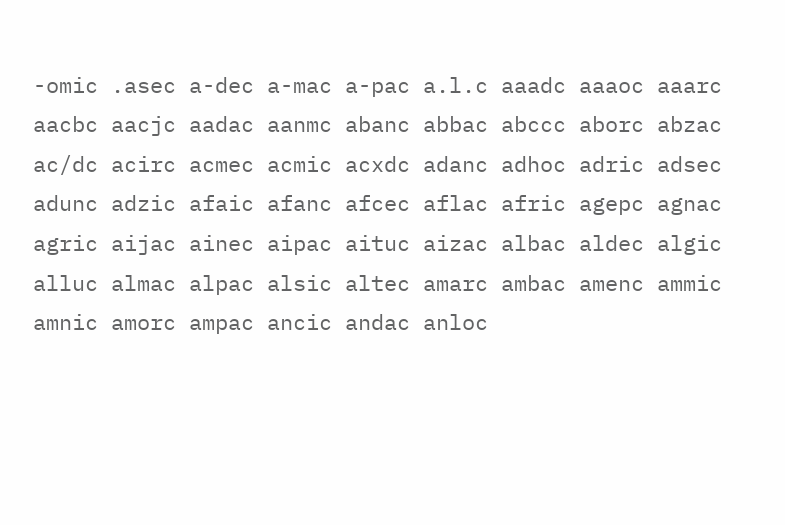-omic .asec a-dec a-mac a-pac a.l.c aaadc aaaoc aaarc aacbc aacjc aadac aanmc abanc abbac abccc aborc abzac ac/dc acirc acmec acmic acxdc adanc adhoc adric adsec adunc adzic afaic afanc afcec aflac afric agepc agnac agric aijac ainec aipac aituc aizac albac aldec algic alluc almac alpac alsic altec amarc ambac amenc ammic amnic amorc ampac ancic andac anloc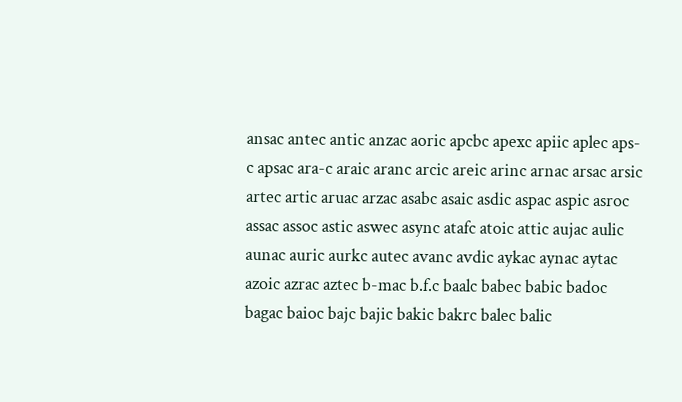ansac antec antic anzac aoric apcbc apexc apiic aplec aps-c apsac ara-c araic aranc arcic areic arinc arnac arsac arsic artec artic aruac arzac asabc asaic asdic aspac aspic asroc assac assoc astic aswec async atafc atoic attic aujac aulic aunac auric aurkc autec avanc avdic aykac aynac aytac azoic azrac aztec b-mac b.f.c baalc babec babic badoc bagac baioc bajc bajic bakic bakrc balec balic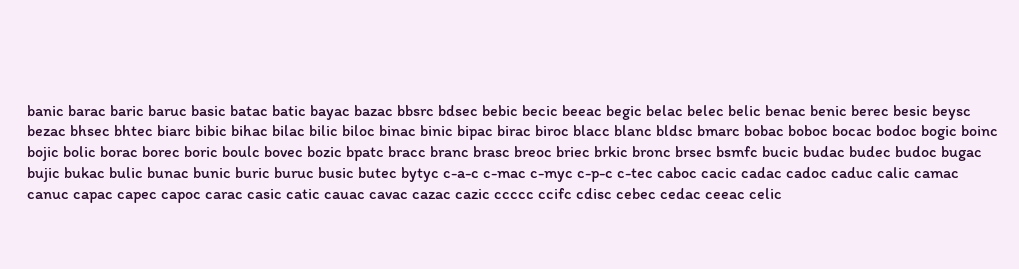banic barac baric baruc basic batac batic bayac bazac bbsrc bdsec bebic becic beeac begic belac belec belic benac benic berec besic beysc bezac bhsec bhtec biarc bibic bihac bilac bilic biloc binac binic bipac birac biroc blacc blanc bldsc bmarc bobac boboc bocac bodoc bogic boinc bojic bolic borac borec boric boulc bovec bozic bpatc bracc branc brasc breoc briec brkic bronc brsec bsmfc bucic budac budec budoc bugac bujic bukac bulic bunac bunic buric buruc busic butec bytyc c-a-c c-mac c-myc c-p-c c-tec caboc cacic cadac cadoc caduc calic camac canuc capac capec capoc carac casic catic cauac cavac cazac cazic ccccc ccifc cdisc cebec cedac ceeac celic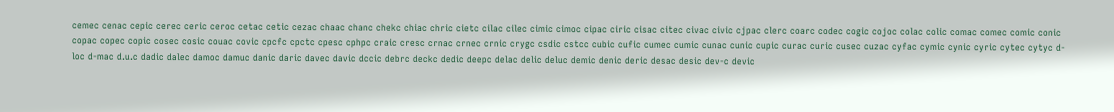cemec cenac cepic cerec ceric ceroc cetac cetic cezac chaac chanc chekc chiac chric cietc cilac cilec cimic cimoc cipac ciric cisac citec civac civic cjpac clerc coarc codec cogic cojoc colac colic comac comec comic conic copac copec copic cosec cosic couac covic cpcfc cpctc cpesc cphpc craic cresc crnac crnec crnic crygc csdic cstcc cubic cufic cumec cumic cunac cunic cupic curac curic cusec cuzac cyfac cymic cynic cyric cytec cytyc d-loc d-mac d.u.c dadic dalec damoc damuc danic daric davec davic dccic debrc deckc dedic deepc delac delic deluc demic denic deric desac desic dev-c devic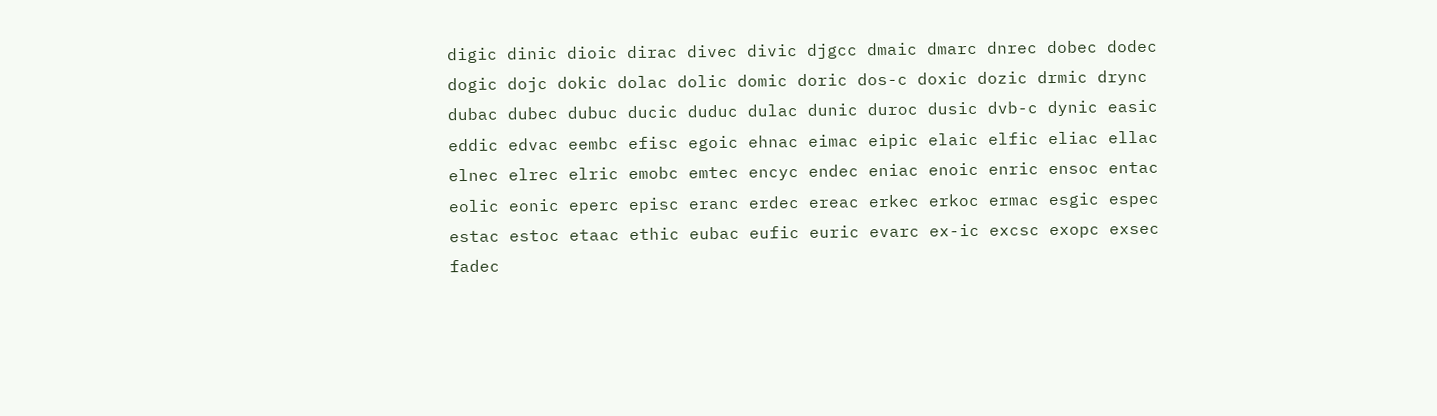digic dinic dioic dirac divec divic djgcc dmaic dmarc dnrec dobec dodec dogic dojc dokic dolac dolic domic doric dos-c doxic dozic drmic drync dubac dubec dubuc ducic duduc dulac dunic duroc dusic dvb-c dynic easic eddic edvac eembc efisc egoic ehnac eimac eipic elaic elfic eliac ellac elnec elrec elric emobc emtec encyc endec eniac enoic enric ensoc entac eolic eonic eperc episc eranc erdec ereac erkec erkoc ermac esgic espec estac estoc etaac ethic eubac eufic euric evarc ex-ic excsc exopc exsec fadec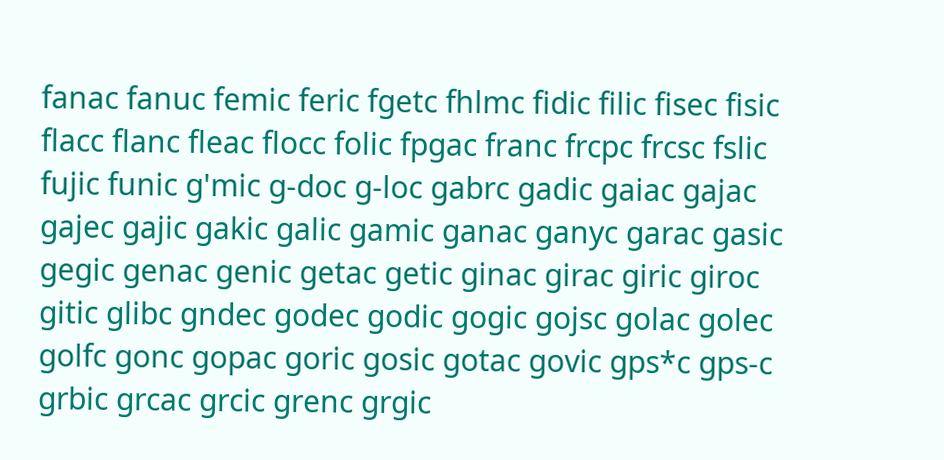fanac fanuc femic feric fgetc fhlmc fidic filic fisec fisic flacc flanc fleac flocc folic fpgac franc frcpc frcsc fslic fujic funic g'mic g-doc g-loc gabrc gadic gaiac gajac gajec gajic gakic galic gamic ganac ganyc garac gasic gegic genac genic getac getic ginac girac giric giroc gitic glibc gndec godec godic gogic gojsc golac golec golfc gonc gopac goric gosic gotac govic gps*c gps-c grbic grcac grcic grenc grgic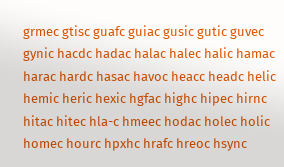grmec gtisc guafc guiac gusic gutic guvec gynic hacdc hadac halac halec halic hamac harac hardc hasac havoc heacc headc helic hemic heric hexic hgfac highc hipec hirnc hitac hitec hla-c hmeec hodac holec holic homec hourc hpxhc hrafc hreoc hsync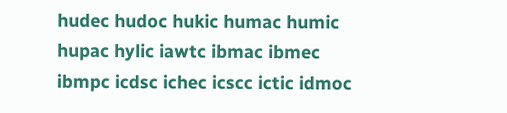hudec hudoc hukic humac humic hupac hylic iawtc ibmac ibmec ibmpc icdsc ichec icscc ictic idmoc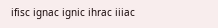ifisc ignac ignic ihrac iiiac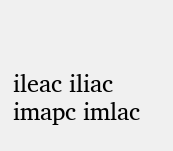ileac iliac imapc imlac